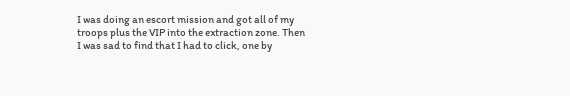I was doing an escort mission and got all of my troops plus the VIP into the extraction zone. Then I was sad to find that I had to click, one by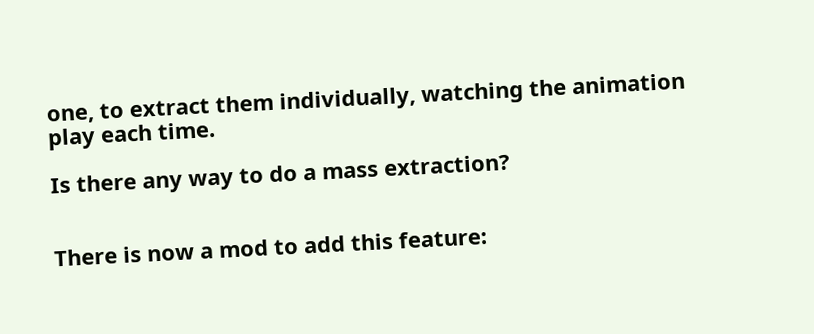one, to extract them individually, watching the animation play each time.

Is there any way to do a mass extraction?


There is now a mod to add this feature: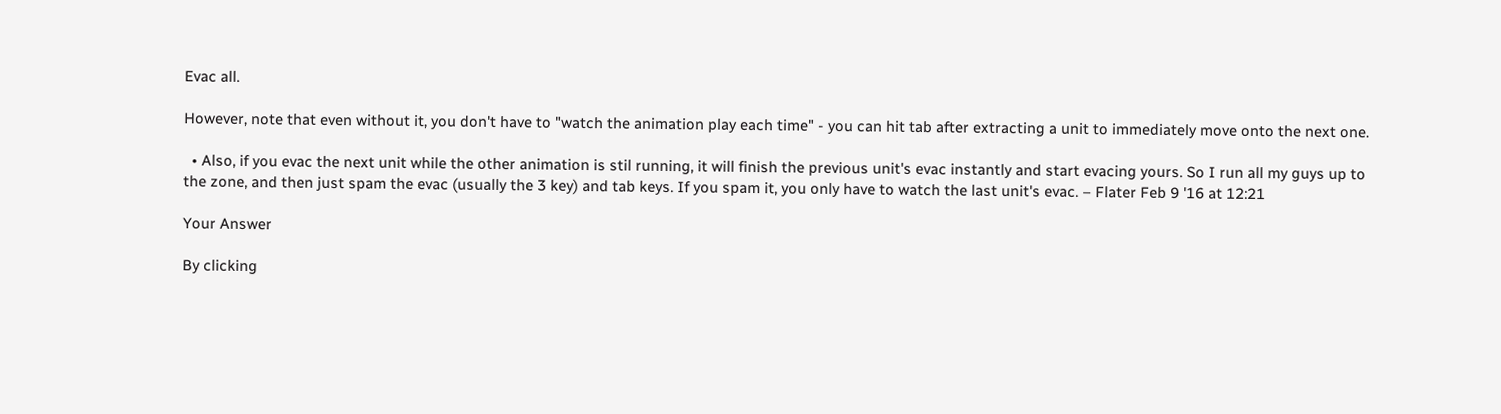Evac all.

However, note that even without it, you don't have to "watch the animation play each time" - you can hit tab after extracting a unit to immediately move onto the next one.

  • Also, if you evac the next unit while the other animation is stil running, it will finish the previous unit's evac instantly and start evacing yours. So I run all my guys up to the zone, and then just spam the evac (usually the 3 key) and tab keys. If you spam it, you only have to watch the last unit's evac. – Flater Feb 9 '16 at 12:21

Your Answer

By clicking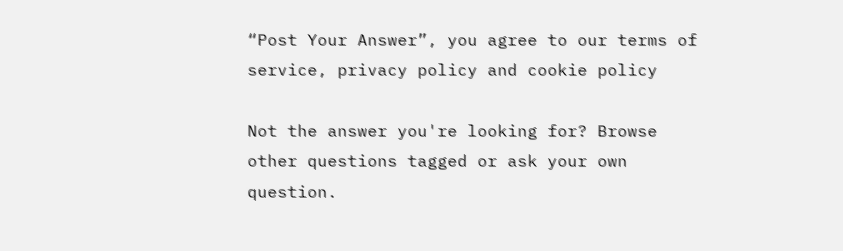“Post Your Answer”, you agree to our terms of service, privacy policy and cookie policy

Not the answer you're looking for? Browse other questions tagged or ask your own question.